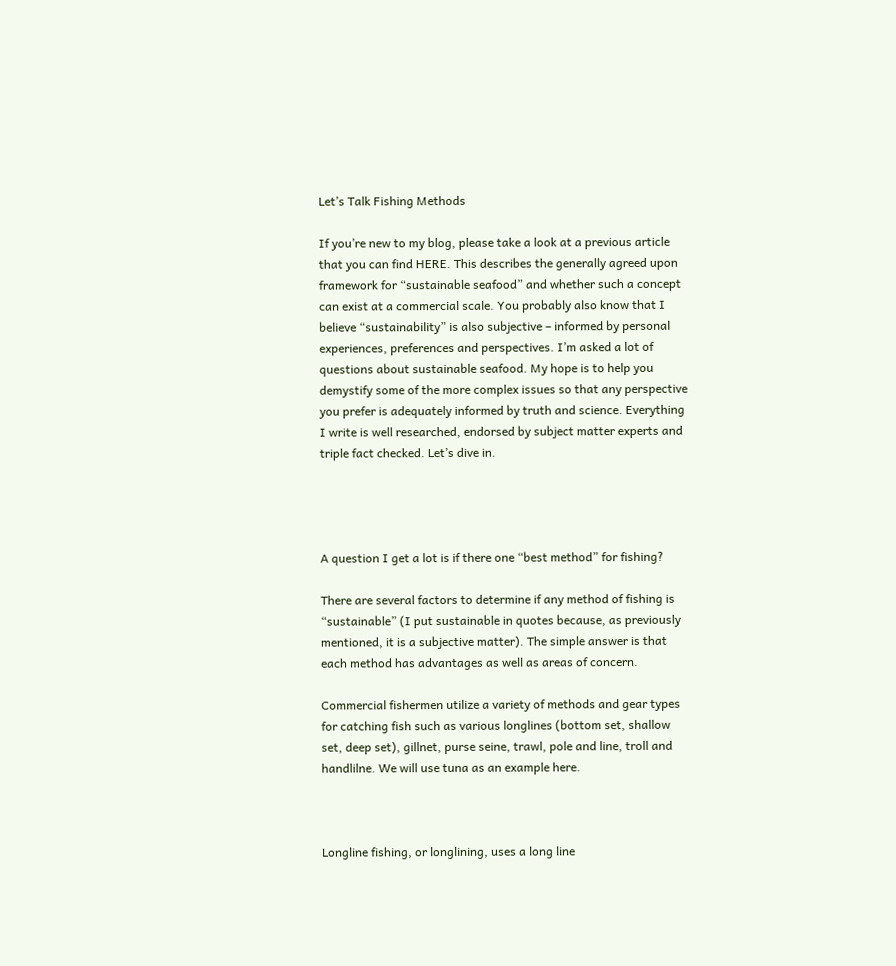Let’s Talk Fishing Methods

If you’re new to my blog, please take a look at a previous article that you can find HERE. This describes the generally agreed upon framework for “sustainable seafood” and whether such a concept can exist at a commercial scale. You probably also know that I believe “sustainability” is also subjective – informed by personal experiences, preferences and perspectives. I’m asked a lot of questions about sustainable seafood. My hope is to help you demystify some of the more complex issues so that any perspective you prefer is adequately informed by truth and science. Everything I write is well researched, endorsed by subject matter experts and triple fact checked. Let’s dive in.




A question I get a lot is if there one “best method” for fishing?

There are several factors to determine if any method of fishing is “sustainable” (I put sustainable in quotes because, as previously mentioned, it is a subjective matter). The simple answer is that each method has advantages as well as areas of concern.

Commercial fishermen utilize a variety of methods and gear types for catching fish such as various longlines (bottom set, shallow set, deep set), gillnet, purse seine, trawl, pole and line, troll and handlilne. We will use tuna as an example here.



Longline fishing, or longlining, uses a long line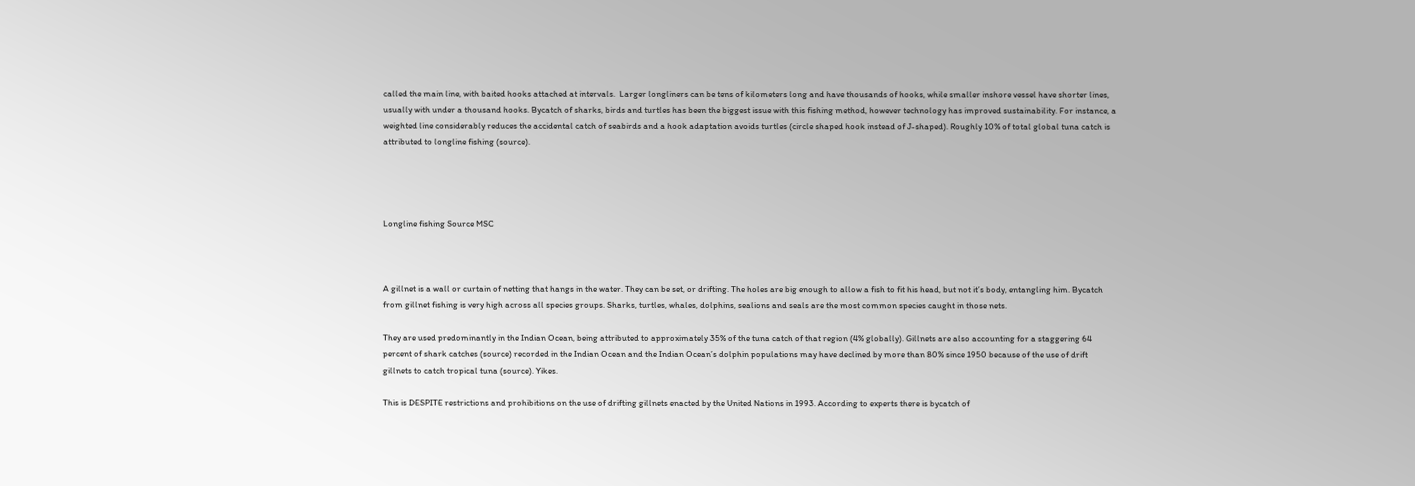called the main line, with baited hooks attached at intervals.  Larger longliners can be tens of kilometers long and have thousands of hooks, while smaller inshore vessel have shorter lines, usually with under a thousand hooks. Bycatch of sharks, birds and turtles has been the biggest issue with this fishing method, however technology has improved sustainability. For instance, a weighted line considerably reduces the accidental catch of seabirds and a hook adaptation avoids turtles (circle shaped hook instead of J-shaped). Roughly 10% of total global tuna catch is attributed to longline fishing (source).




Longline fishing Source MSC



A gillnet is a wall or curtain of netting that hangs in the water. They can be set, or drifting. The holes are big enough to allow a fish to fit his head, but not it’s body, entangling him. Bycatch from gillnet fishing is very high across all species groups. Sharks, turtles, whales, dolphins, sealions and seals are the most common species caught in those nets.

They are used predominantly in the Indian Ocean, being attributed to approximately 35% of the tuna catch of that region (4% globally). Gillnets are also accounting for a staggering 64 percent of shark catches (source) recorded in the Indian Ocean and the Indian Ocean’s dolphin populations may have declined by more than 80% since 1950 because of the use of drift gillnets to catch tropical tuna (source). Yikes.

This is DESPITE restrictions and prohibitions on the use of drifting gillnets enacted by the United Nations in 1993. According to experts there is bycatch of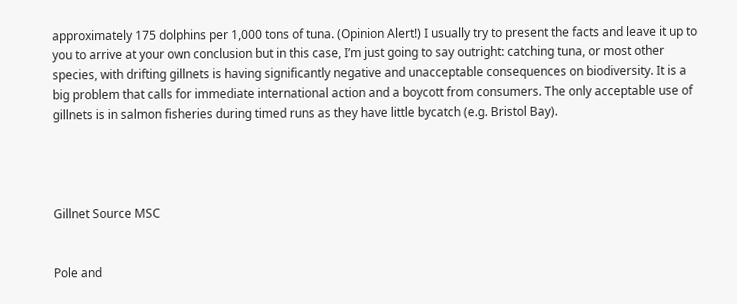approximately 175 dolphins per 1,000 tons of tuna. (Opinion Alert!) I usually try to present the facts and leave it up to you to arrive at your own conclusion but in this case, I’m just going to say outright: catching tuna, or most other species, with drifting gillnets is having significantly negative and unacceptable consequences on biodiversity. It is a big problem that calls for immediate international action and a boycott from consumers. The only acceptable use of gillnets is in salmon fisheries during timed runs as they have little bycatch (e.g. Bristol Bay).




Gillnet Source MSC


Pole and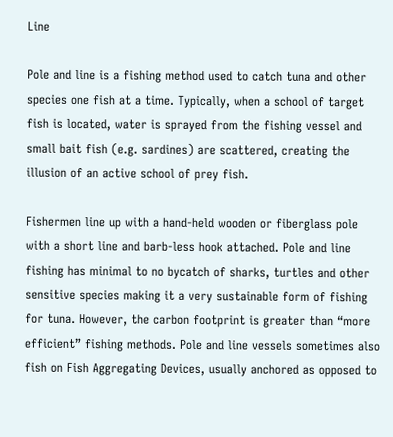Line

Pole and line is a fishing method used to catch tuna and other species one fish at a time. Typically, when a school of target fish is located, water is sprayed from the fishing vessel and small bait fish (e.g. sardines) are scattered, creating the illusion of an active school of prey fish.

Fishermen line up with a hand-held wooden or fiberglass pole with a short line and barb-less hook attached. Pole and line fishing has minimal to no bycatch of sharks, turtles and other sensitive species making it a very sustainable form of fishing for tuna. However, the carbon footprint is greater than “more efficient” fishing methods. Pole and line vessels sometimes also fish on Fish Aggregating Devices, usually anchored as opposed to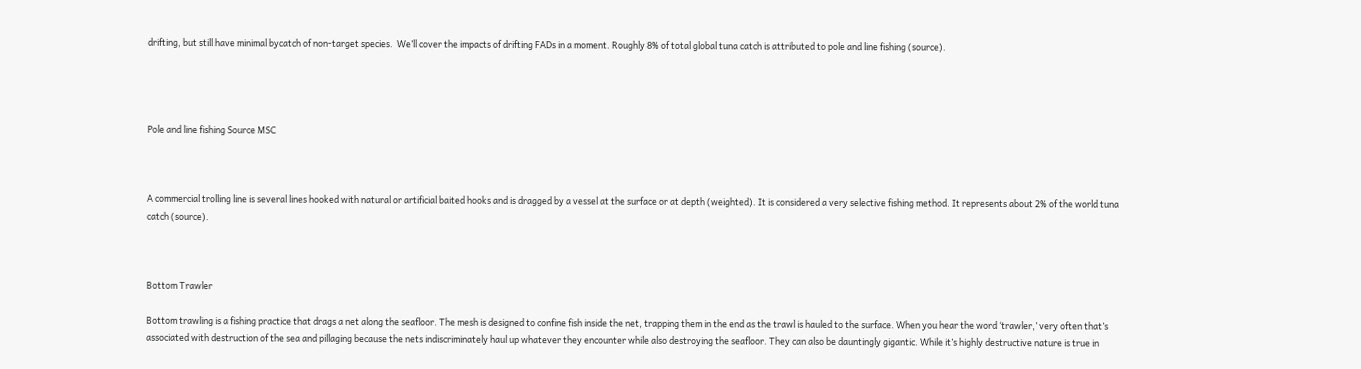drifting, but still have minimal bycatch of non-target species.  We’ll cover the impacts of drifting FADs in a moment. Roughly 8% of total global tuna catch is attributed to pole and line fishing (source).




Pole and line fishing Source MSC



A commercial trolling line is several lines hooked with natural or artificial baited hooks and is dragged by a vessel at the surface or at depth (weighted). It is considered a very selective fishing method. It represents about 2% of the world tuna catch (source).



Bottom Trawler

Bottom trawling is a fishing practice that drags a net along the seafloor. The mesh is designed to confine fish inside the net, trapping them in the end as the trawl is hauled to the surface. When you hear the word ‘trawler,’ very often that’s associated with destruction of the sea and pillaging because the nets indiscriminately haul up whatever they encounter while also destroying the seafloor. They can also be dauntingly gigantic. While it’s highly destructive nature is true in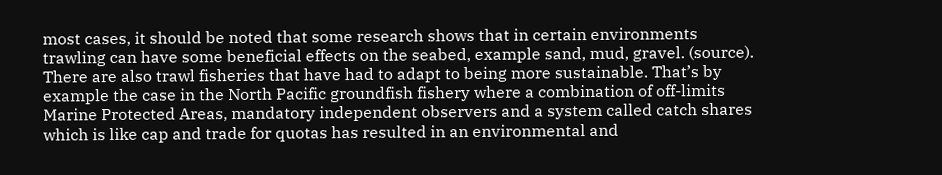most cases, it should be noted that some research shows that in certain environments trawling can have some beneficial effects on the seabed, example sand, mud, gravel. (source). There are also trawl fisheries that have had to adapt to being more sustainable. That’s by example the case in the North Pacific groundfish fishery where a combination of off-limits Marine Protected Areas, mandatory independent observers and a system called catch shares which is like cap and trade for quotas has resulted in an environmental and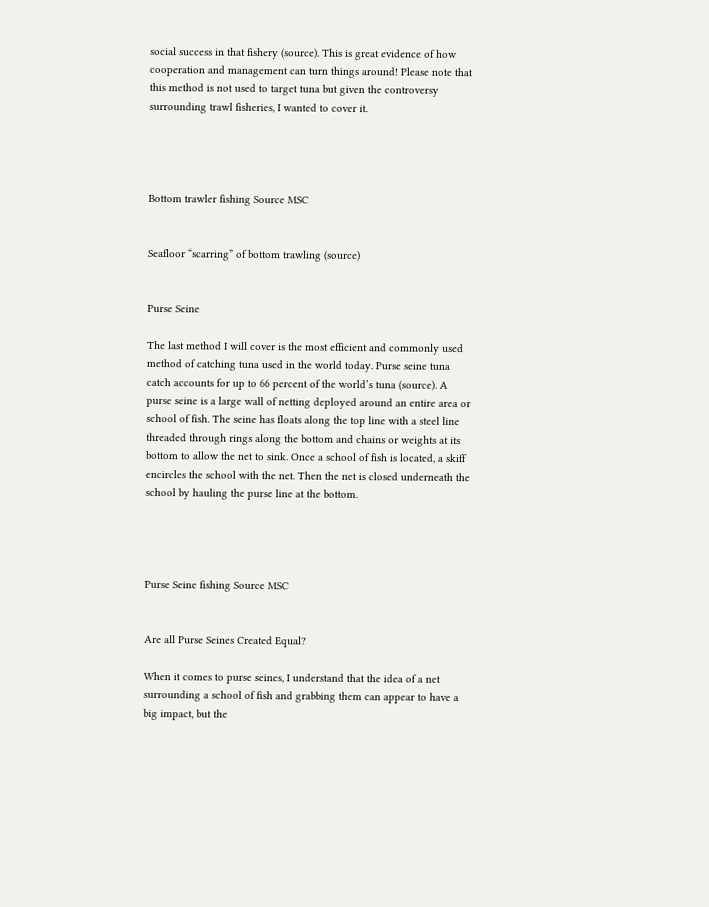social success in that fishery (source). This is great evidence of how cooperation and management can turn things around! Please note that this method is not used to target tuna but given the controversy surrounding trawl fisheries, I wanted to cover it.




Bottom trawler fishing Source MSC


Seafloor “scarring” of bottom trawling (source)


Purse Seine

The last method I will cover is the most efficient and commonly used method of catching tuna used in the world today. Purse seine tuna catch accounts for up to 66 percent of the world’s tuna (source). A purse seine is a large wall of netting deployed around an entire area or school of fish. The seine has floats along the top line with a steel line threaded through rings along the bottom and chains or weights at its bottom to allow the net to sink. Once a school of fish is located, a skiff encircles the school with the net. Then the net is closed underneath the school by hauling the purse line at the bottom.




Purse Seine fishing Source MSC


Are all Purse Seines Created Equal?

When it comes to purse seines, I understand that the idea of a net surrounding a school of fish and grabbing them can appear to have a big impact, but the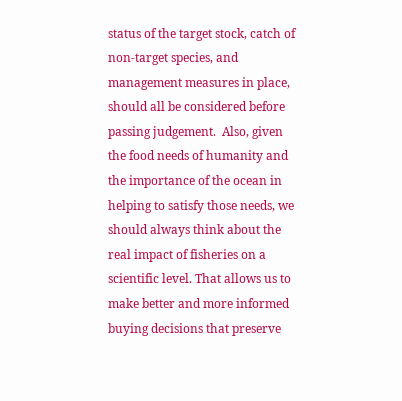status of the target stock, catch of non-target species, and management measures in place, should all be considered before passing judgement.  Also, given the food needs of humanity and the importance of the ocean in helping to satisfy those needs, we should always think about the real impact of fisheries on a scientific level. That allows us to make better and more informed buying decisions that preserve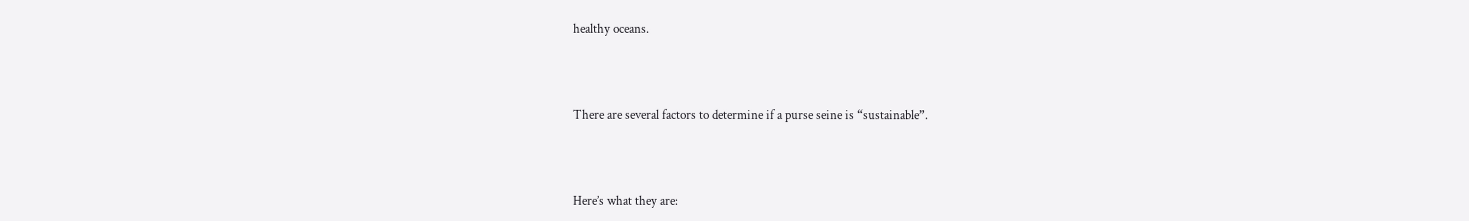healthy oceans.



There are several factors to determine if a purse seine is “sustainable”.



Here’s what they are: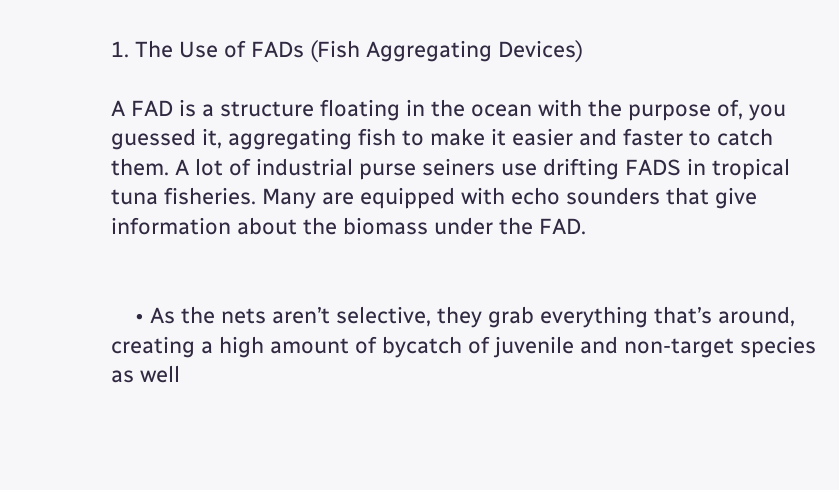1. The Use of FADs (Fish Aggregating Devices)

A FAD is a structure floating in the ocean with the purpose of, you guessed it, aggregating fish to make it easier and faster to catch them. A lot of industrial purse seiners use drifting FADS in tropical tuna fisheries. Many are equipped with echo sounders that give information about the biomass under the FAD.


    • As the nets aren’t selective, they grab everything that’s around, creating a high amount of bycatch of juvenile and non-target species as well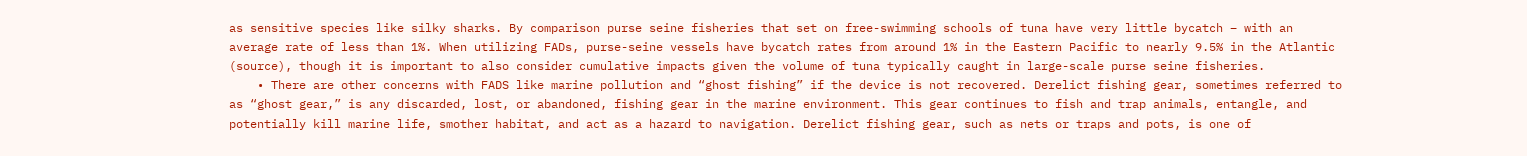as sensitive species like silky sharks. By comparison purse seine fisheries that set on free-swimming schools of tuna have very little bycatch – with an average rate of less than 1%. When utilizing FADs, purse-seine vessels have bycatch rates from around 1% in the Eastern Pacific to nearly 9.5% in the Atlantic (source), though it is important to also consider cumulative impacts given the volume of tuna typically caught in large-scale purse seine fisheries.
    • There are other concerns with FADS like marine pollution and “ghost fishing” if the device is not recovered. Derelict fishing gear, sometimes referred to as “ghost gear,” is any discarded, lost, or abandoned, fishing gear in the marine environment. This gear continues to fish and trap animals, entangle, and potentially kill marine life, smother habitat, and act as a hazard to navigation. Derelict fishing gear, such as nets or traps and pots, is one of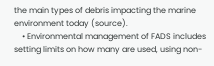the main types of debris impacting the marine environment today (source).
    • Environmental management of FADS includes setting limits on how many are used, using non-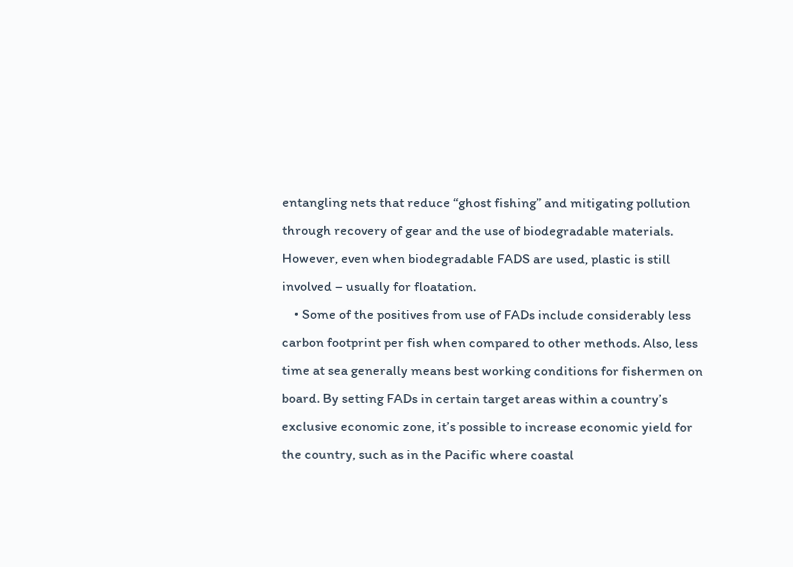entangling nets that reduce “ghost fishing” and mitigating pollution through recovery of gear and the use of biodegradable materials. However, even when biodegradable FADS are used, plastic is still involved – usually for floatation.
    • Some of the positives from use of FADs include considerably less carbon footprint per fish when compared to other methods. Also, less time at sea generally means best working conditions for fishermen on board. By setting FADs in certain target areas within a country’s exclusive economic zone, it’s possible to increase economic yield for the country, such as in the Pacific where coastal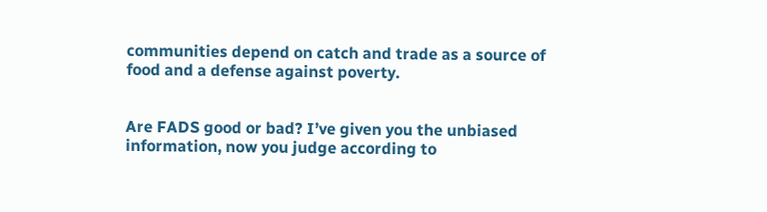communities depend on catch and trade as a source of food and a defense against poverty.


Are FADS good or bad? I’ve given you the unbiased information, now you judge according to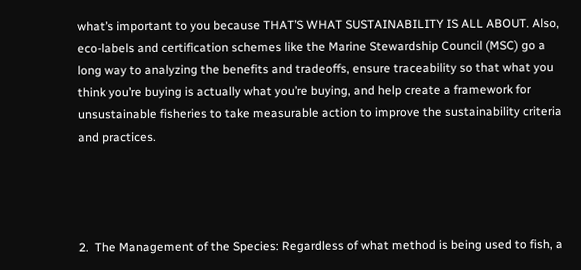what’s important to you because THAT’S WHAT SUSTAINABILITY IS ALL ABOUT. Also, eco-labels and certification schemes like the Marine Stewardship Council (MSC) go a long way to analyzing the benefits and tradeoffs, ensure traceability so that what you think you’re buying is actually what you’re buying, and help create a framework for unsustainable fisheries to take measurable action to improve the sustainability criteria and practices.




2.  The Management of the Species: Regardless of what method is being used to fish, a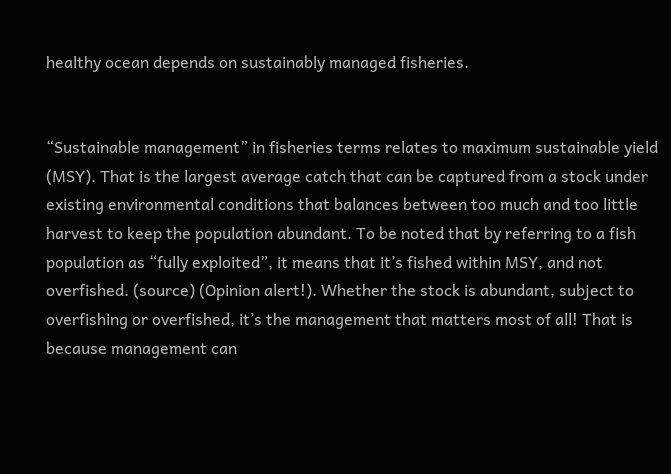healthy ocean depends on sustainably managed fisheries.


“Sustainable management” in fisheries terms relates to maximum sustainable yield (MSY). That is the largest average catch that can be captured from a stock under existing environmental conditions that balances between too much and too little harvest to keep the population abundant. To be noted that by referring to a fish population as “fully exploited”, it means that it’s fished within MSY, and not overfished. (source) (Opinion alert!). Whether the stock is abundant, subject to overfishing or overfished, it’s the management that matters most of all! That is because management can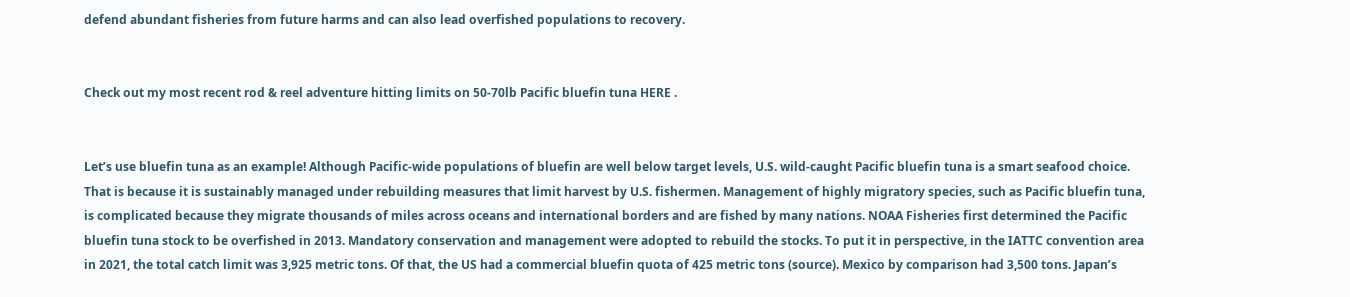defend abundant fisheries from future harms and can also lead overfished populations to recovery.


Check out my most recent rod & reel adventure hitting limits on 50-70lb Pacific bluefin tuna HERE .


Let’s use bluefin tuna as an example! Although Pacific-wide populations of bluefin are well below target levels, U.S. wild-caught Pacific bluefin tuna is a smart seafood choice. That is because it is sustainably managed under rebuilding measures that limit harvest by U.S. fishermen. Management of highly migratory species, such as Pacific bluefin tuna, is complicated because they migrate thousands of miles across oceans and international borders and are fished by many nations. NOAA Fisheries first determined the Pacific bluefin tuna stock to be overfished in 2013. Mandatory conservation and management were adopted to rebuild the stocks. To put it in perspective, in the IATTC convention area in 2021, the total catch limit was 3,925 metric tons. Of that, the US had a commercial bluefin quota of 425 metric tons (source). Mexico by comparison had 3,500 tons. Japan’s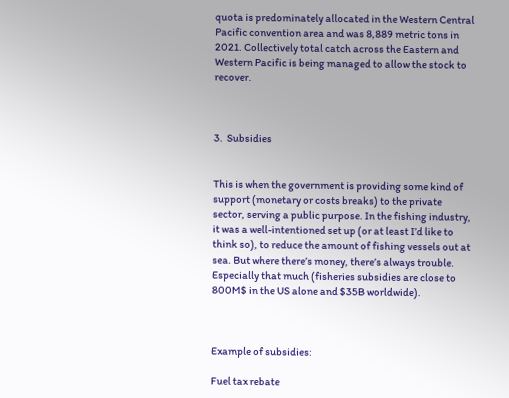quota is predominately allocated in the Western Central Pacific convention area and was 8,889 metric tons in 2021. Collectively total catch across the Eastern and Western Pacific is being managed to allow the stock to recover.



3.  Subsidies


This is when the government is providing some kind of support (monetary or costs breaks) to the private sector, serving a public purpose. In the fishing industry, it was a well-intentioned set up (or at least I’d like to think so), to reduce the amount of fishing vessels out at sea. But where there’s money, there’s always trouble. Especially that much (fisheries subsidies are close to 800M$ in the US alone and $35B worldwide).



Example of subsidies:

Fuel tax rebate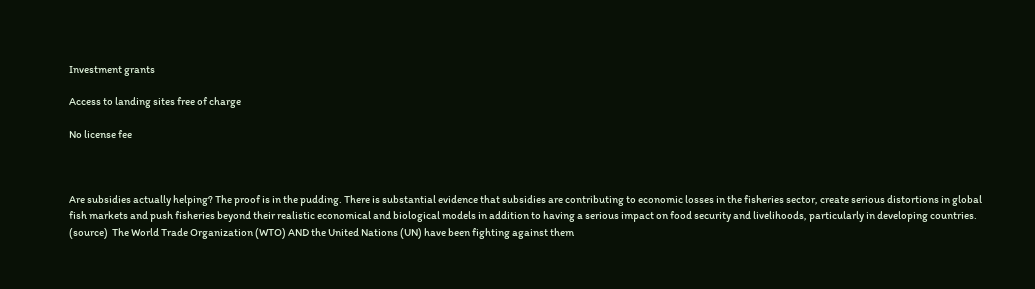Investment grants

Access to landing sites free of charge

No license fee



Are subsidies actually helping? The proof is in the pudding. There is substantial evidence that subsidies are contributing to economic losses in the fisheries sector, create serious distortions in global fish markets and push fisheries beyond their realistic economical and biological models in addition to having a serious impact on food security and livelihoods, particularly in developing countries. (source)  The World Trade Organization (WTO) AND the United Nations (UN) have been fighting against them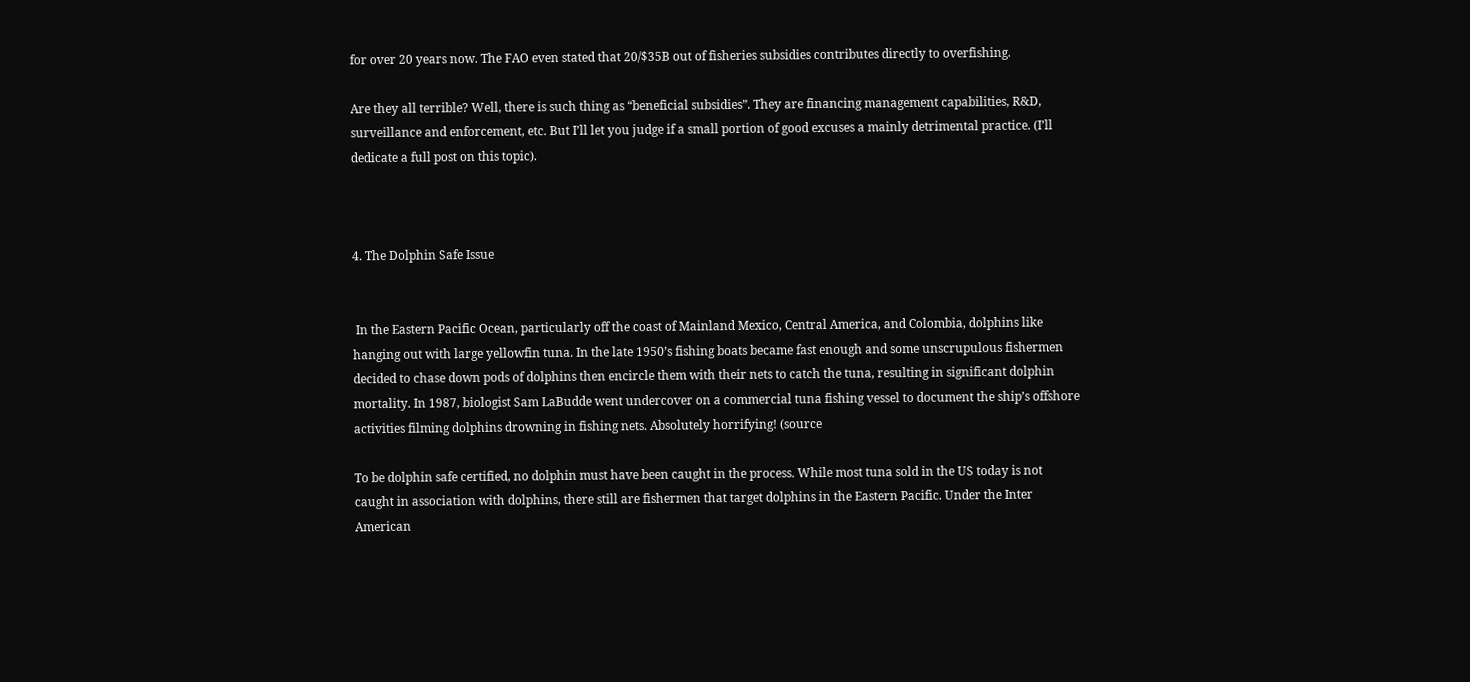for over 20 years now. The FAO even stated that 20/$35B out of fisheries subsidies contributes directly to overfishing.

Are they all terrible? Well, there is such thing as “beneficial subsidies”. They are financing management capabilities, R&D, surveillance and enforcement, etc. But I’ll let you judge if a small portion of good excuses a mainly detrimental practice. (I’ll dedicate a full post on this topic).



4. The Dolphin Safe Issue


 In the Eastern Pacific Ocean, particularly off the coast of Mainland Mexico, Central America, and Colombia, dolphins like hanging out with large yellowfin tuna. In the late 1950’s fishing boats became fast enough and some unscrupulous fishermen decided to chase down pods of dolphins then encircle them with their nets to catch the tuna, resulting in significant dolphin mortality. In 1987, biologist Sam LaBudde went undercover on a commercial tuna fishing vessel to document the ship’s offshore activities filming dolphins drowning in fishing nets. Absolutely horrifying! (source

To be dolphin safe certified, no dolphin must have been caught in the process. While most tuna sold in the US today is not caught in association with dolphins, there still are fishermen that target dolphins in the Eastern Pacific. Under the Inter American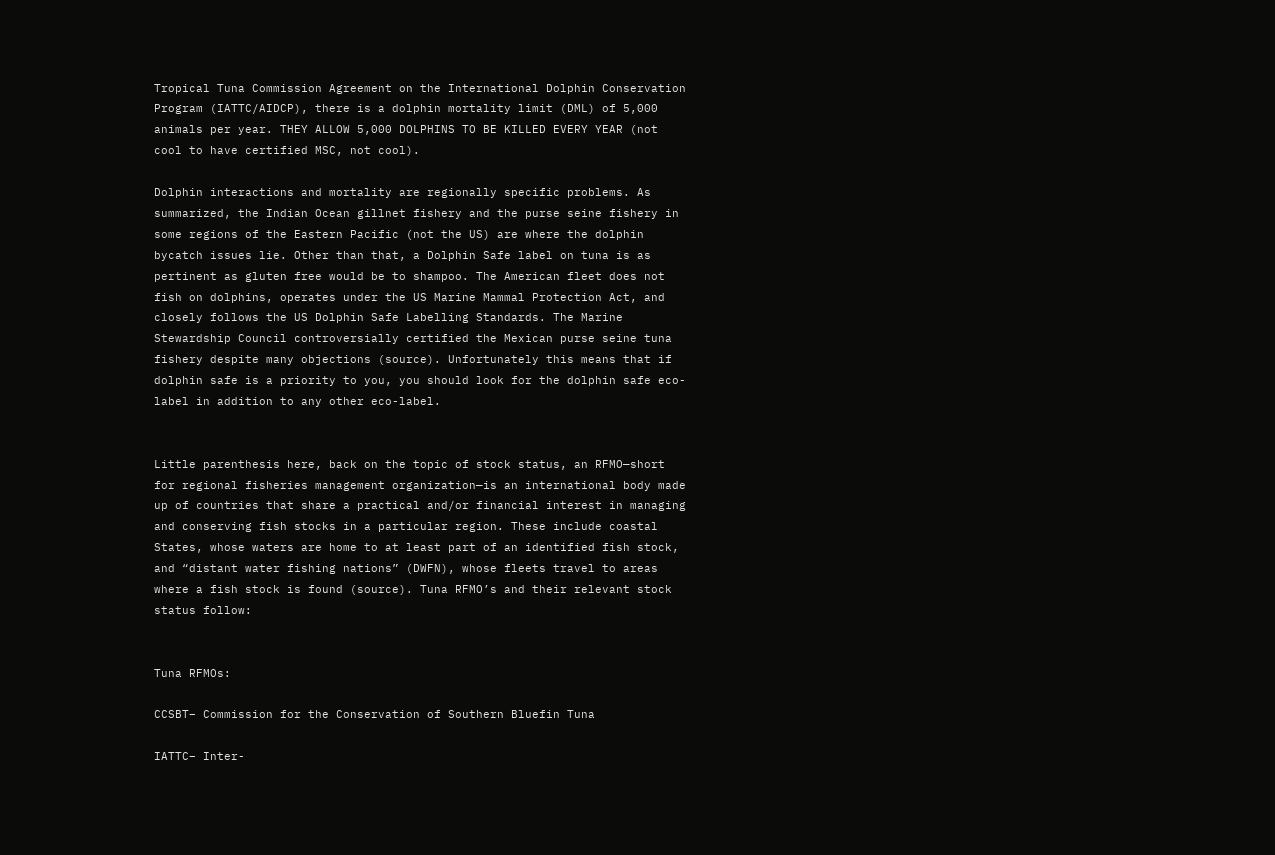Tropical Tuna Commission Agreement on the International Dolphin Conservation Program (IATTC/AIDCP), there is a dolphin mortality limit (DML) of 5,000 animals per year. THEY ALLOW 5,000 DOLPHINS TO BE KILLED EVERY YEAR (not cool to have certified MSC, not cool).

Dolphin interactions and mortality are regionally specific problems. As summarized, the Indian Ocean gillnet fishery and the purse seine fishery in some regions of the Eastern Pacific (not the US) are where the dolphin bycatch issues lie. Other than that, a Dolphin Safe label on tuna is as pertinent as gluten free would be to shampoo. The American fleet does not fish on dolphins, operates under the US Marine Mammal Protection Act, and closely follows the US Dolphin Safe Labelling Standards. The Marine Stewardship Council controversially certified the Mexican purse seine tuna fishery despite many objections (source). Unfortunately this means that if dolphin safe is a priority to you, you should look for the dolphin safe eco-label in addition to any other eco-label.


Little parenthesis here, back on the topic of stock status, an RFMO—short for regional fisheries management organization—is an international body made up of countries that share a practical and/or financial interest in managing and conserving fish stocks in a particular region. These include coastal States, whose waters are home to at least part of an identified fish stock, and “distant water fishing nations” (DWFN), whose fleets travel to areas where a fish stock is found (source). Tuna RFMO’s and their relevant stock status follow:


Tuna RFMOs:

CCSBT– Commission for the Conservation of Southern Bluefin Tuna

IATTC– Inter-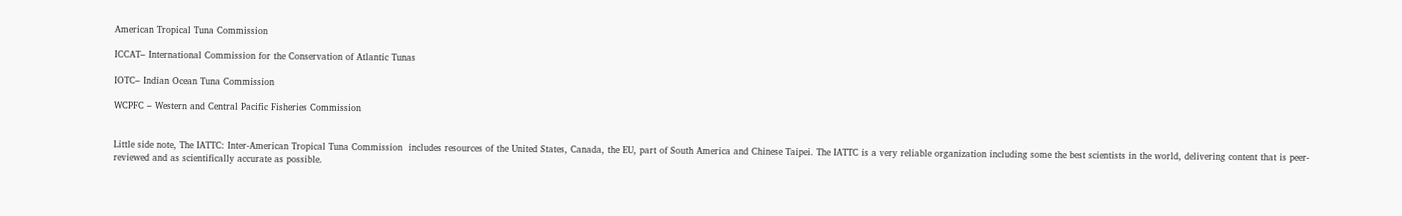American Tropical Tuna Commission

ICCAT– International Commission for the Conservation of Atlantic Tunas

IOTC– Indian Ocean Tuna Commission

WCPFC – Western and Central Pacific Fisheries Commission


Little side note, The IATTC: Inter-American Tropical Tuna Commission  includes resources of the United States, Canada, the EU, part of South America and Chinese Taipei. The IATTC is a very reliable organization including some the best scientists in the world, delivering content that is peer-reviewed and as scientifically accurate as possible.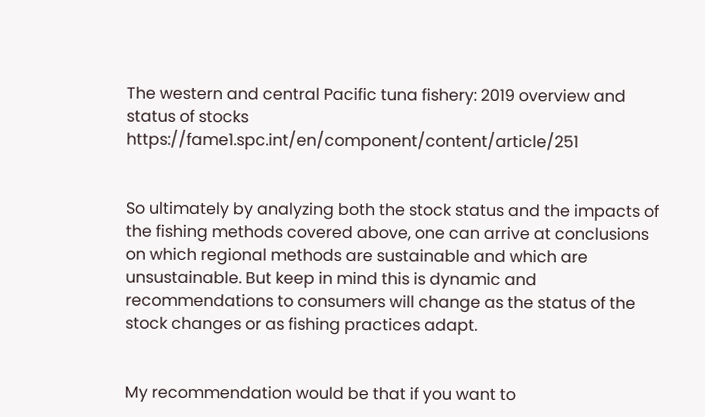The western and central Pacific tuna fishery: 2019 overview and status of stocks https://fame1.spc.int/en/component/content/article/251


So ultimately by analyzing both the stock status and the impacts of the fishing methods covered above, one can arrive at conclusions on which regional methods are sustainable and which are unsustainable. But keep in mind this is dynamic and recommendations to consumers will change as the status of the stock changes or as fishing practices adapt.


My recommendation would be that if you want to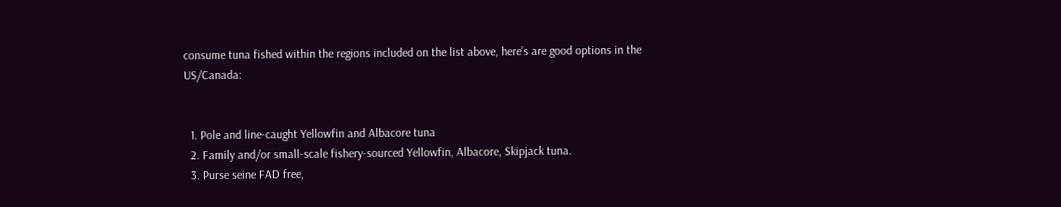consume tuna fished within the regions included on the list above, here’s are good options in the US/Canada:


  1. Pole and line-caught Yellowfin and Albacore tuna
  2. Family and/or small-scale fishery-sourced Yellowfin, Albacore, Skipjack tuna.
  3. Purse seine FAD free,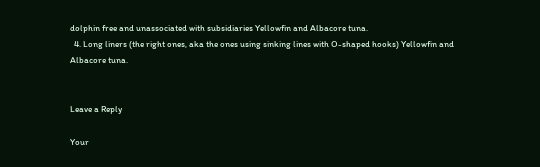dolphin free and unassociated with subsidiaries Yellowfin and Albacore tuna.
  4. Long liners (the right ones, aka the ones using sinking lines with O-shaped hooks) Yellowfin and Albacore tuna.


Leave a Reply

Your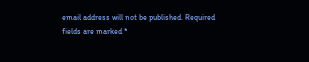email address will not be published. Required fields are marked *